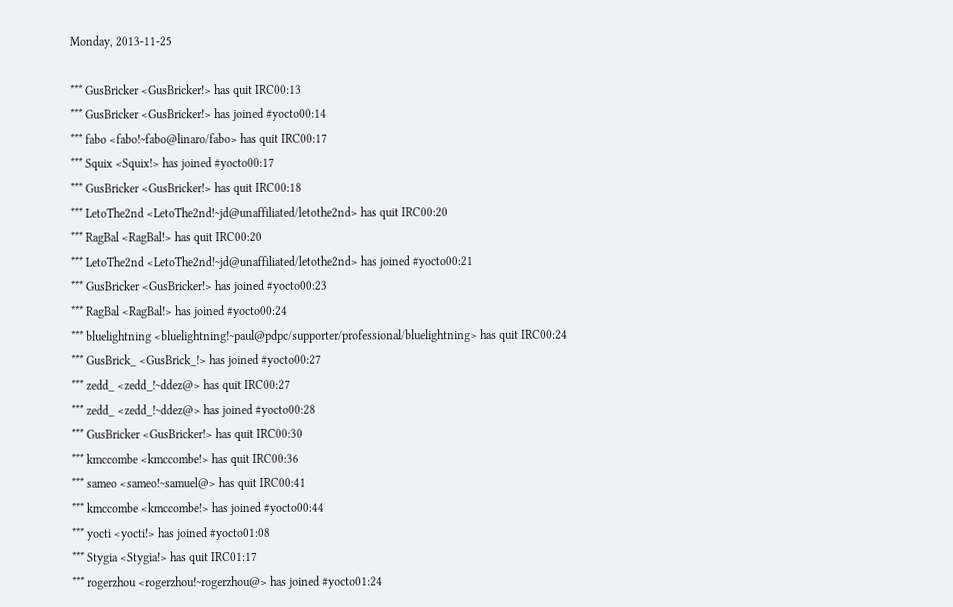Monday, 2013-11-25

*** GusBricker <GusBricker!> has quit IRC00:13
*** GusBricker <GusBricker!> has joined #yocto00:14
*** fabo <fabo!~fabo@linaro/fabo> has quit IRC00:17
*** Squix <Squix!> has joined #yocto00:17
*** GusBricker <GusBricker!> has quit IRC00:18
*** LetoThe2nd <LetoThe2nd!~jd@unaffiliated/letothe2nd> has quit IRC00:20
*** RagBal <RagBal!> has quit IRC00:20
*** LetoThe2nd <LetoThe2nd!~jd@unaffiliated/letothe2nd> has joined #yocto00:21
*** GusBricker <GusBricker!> has joined #yocto00:23
*** RagBal <RagBal!> has joined #yocto00:24
*** bluelightning <bluelightning!~paul@pdpc/supporter/professional/bluelightning> has quit IRC00:24
*** GusBrick_ <GusBrick_!> has joined #yocto00:27
*** zedd_ <zedd_!~ddez@> has quit IRC00:27
*** zedd_ <zedd_!~ddez@> has joined #yocto00:28
*** GusBricker <GusBricker!> has quit IRC00:30
*** kmccombe <kmccombe!> has quit IRC00:36
*** sameo <sameo!~samuel@> has quit IRC00:41
*** kmccombe <kmccombe!> has joined #yocto00:44
*** yocti <yocti!> has joined #yocto01:08
*** Stygia <Stygia!> has quit IRC01:17
*** rogerzhou <rogerzhou!~rogerzhou@> has joined #yocto01:24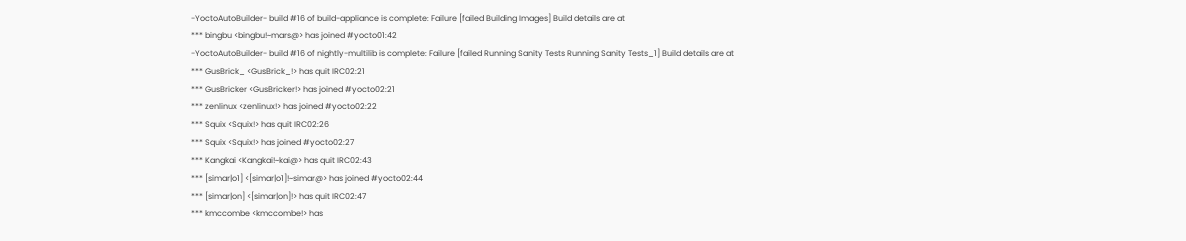-YoctoAutoBuilder- build #16 of build-appliance is complete: Failure [failed Building Images] Build details are at
*** bingbu <bingbu!~mars@> has joined #yocto01:42
-YoctoAutoBuilder- build #16 of nightly-multilib is complete: Failure [failed Running Sanity Tests Running Sanity Tests_1] Build details are at
*** GusBrick_ <GusBrick_!> has quit IRC02:21
*** GusBricker <GusBricker!> has joined #yocto02:21
*** zenlinux <zenlinux!> has joined #yocto02:22
*** Squix <Squix!> has quit IRC02:26
*** Squix <Squix!> has joined #yocto02:27
*** Kangkai <Kangkai!~kai@> has quit IRC02:43
*** [simar|o1] <[simar|o1]!~simar@> has joined #yocto02:44
*** [simar|on] <[simar|on]!> has quit IRC02:47
*** kmccombe <kmccombe!> has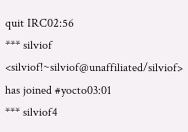quit IRC02:56
*** silviof <silviof!~silviof@unaffiliated/silviof> has joined #yocto03:01
*** silviof4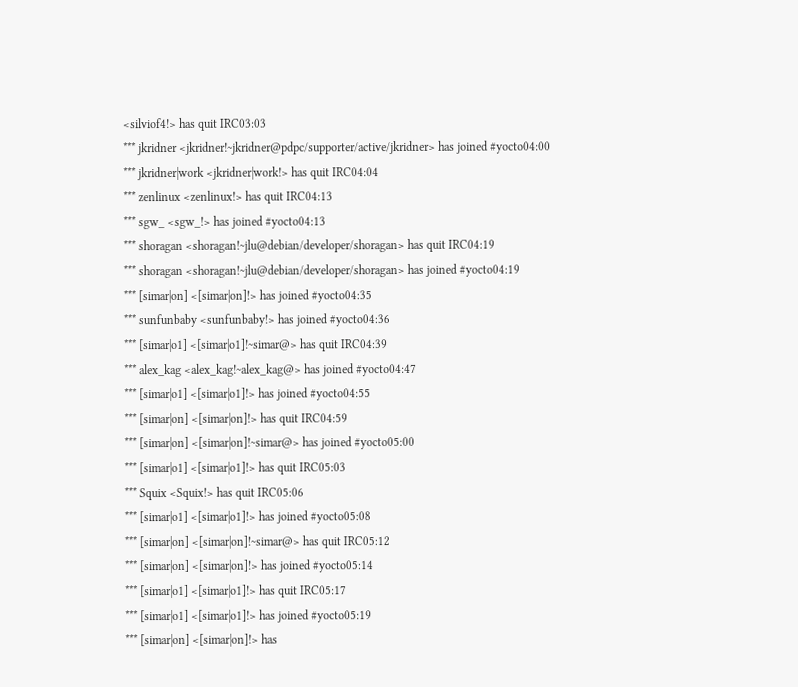<silviof4!> has quit IRC03:03
*** jkridner <jkridner!~jkridner@pdpc/supporter/active/jkridner> has joined #yocto04:00
*** jkridner|work <jkridner|work!> has quit IRC04:04
*** zenlinux <zenlinux!> has quit IRC04:13
*** sgw_ <sgw_!> has joined #yocto04:13
*** shoragan <shoragan!~jlu@debian/developer/shoragan> has quit IRC04:19
*** shoragan <shoragan!~jlu@debian/developer/shoragan> has joined #yocto04:19
*** [simar|on] <[simar|on]!> has joined #yocto04:35
*** sunfunbaby <sunfunbaby!> has joined #yocto04:36
*** [simar|o1] <[simar|o1]!~simar@> has quit IRC04:39
*** alex_kag <alex_kag!~alex_kag@> has joined #yocto04:47
*** [simar|o1] <[simar|o1]!> has joined #yocto04:55
*** [simar|on] <[simar|on]!> has quit IRC04:59
*** [simar|on] <[simar|on]!~simar@> has joined #yocto05:00
*** [simar|o1] <[simar|o1]!> has quit IRC05:03
*** Squix <Squix!> has quit IRC05:06
*** [simar|o1] <[simar|o1]!> has joined #yocto05:08
*** [simar|on] <[simar|on]!~simar@> has quit IRC05:12
*** [simar|on] <[simar|on]!> has joined #yocto05:14
*** [simar|o1] <[simar|o1]!> has quit IRC05:17
*** [simar|o1] <[simar|o1]!> has joined #yocto05:19
*** [simar|on] <[simar|on]!> has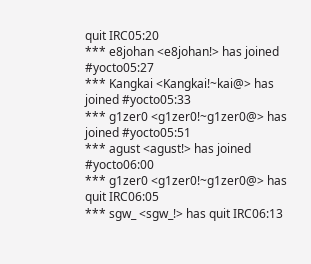quit IRC05:20
*** e8johan <e8johan!> has joined #yocto05:27
*** Kangkai <Kangkai!~kai@> has joined #yocto05:33
*** g1zer0 <g1zer0!~g1zer0@> has joined #yocto05:51
*** agust <agust!> has joined #yocto06:00
*** g1zer0 <g1zer0!~g1zer0@> has quit IRC06:05
*** sgw_ <sgw_!> has quit IRC06:13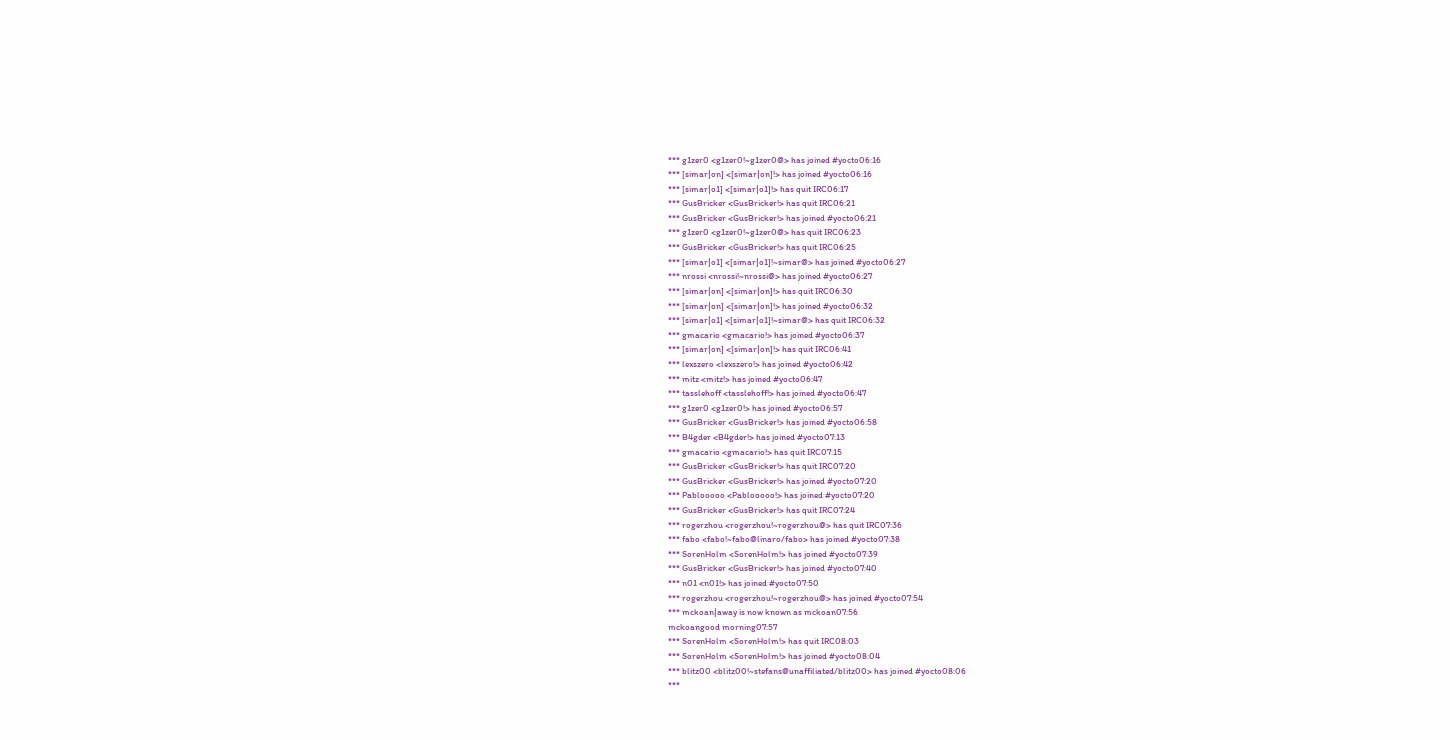*** g1zer0 <g1zer0!~g1zer0@> has joined #yocto06:16
*** [simar|on] <[simar|on]!> has joined #yocto06:16
*** [simar|o1] <[simar|o1]!> has quit IRC06:17
*** GusBricker <GusBricker!> has quit IRC06:21
*** GusBricker <GusBricker!> has joined #yocto06:21
*** g1zer0 <g1zer0!~g1zer0@> has quit IRC06:23
*** GusBricker <GusBricker!> has quit IRC06:25
*** [simar|o1] <[simar|o1]!~simar@> has joined #yocto06:27
*** nrossi <nrossi!~nrossi@> has joined #yocto06:27
*** [simar|on] <[simar|on]!> has quit IRC06:30
*** [simar|on] <[simar|on]!> has joined #yocto06:32
*** [simar|o1] <[simar|o1]!~simar@> has quit IRC06:32
*** gmacario <gmacario!> has joined #yocto06:37
*** [simar|on] <[simar|on]!> has quit IRC06:41
*** lexszero <lexszero!> has joined #yocto06:42
*** mitz <mitz!> has joined #yocto06:47
*** tasslehoff <tasslehoff!> has joined #yocto06:47
*** g1zer0 <g1zer0!> has joined #yocto06:57
*** GusBricker <GusBricker!> has joined #yocto06:58
*** B4gder <B4gder!> has joined #yocto07:13
*** gmacario <gmacario!> has quit IRC07:15
*** GusBricker <GusBricker!> has quit IRC07:20
*** GusBricker <GusBricker!> has joined #yocto07:20
*** Pablooooo <Pablooooo!> has joined #yocto07:20
*** GusBricker <GusBricker!> has quit IRC07:24
*** rogerzhou <rogerzhou!~rogerzhou@> has quit IRC07:36
*** fabo <fabo!~fabo@linaro/fabo> has joined #yocto07:38
*** SorenHolm <SorenHolm!> has joined #yocto07:39
*** GusBricker <GusBricker!> has joined #yocto07:40
*** n01 <n01!> has joined #yocto07:50
*** rogerzhou <rogerzhou!~rogerzhou@> has joined #yocto07:54
*** mckoan|away is now known as mckoan07:56
mckoangood morning07:57
*** SorenHolm <SorenHolm!> has quit IRC08:03
*** SorenHolm <SorenHolm!> has joined #yocto08:04
*** blitz00 <blitz00!~stefans@unaffiliated/blitz00> has joined #yocto08:06
***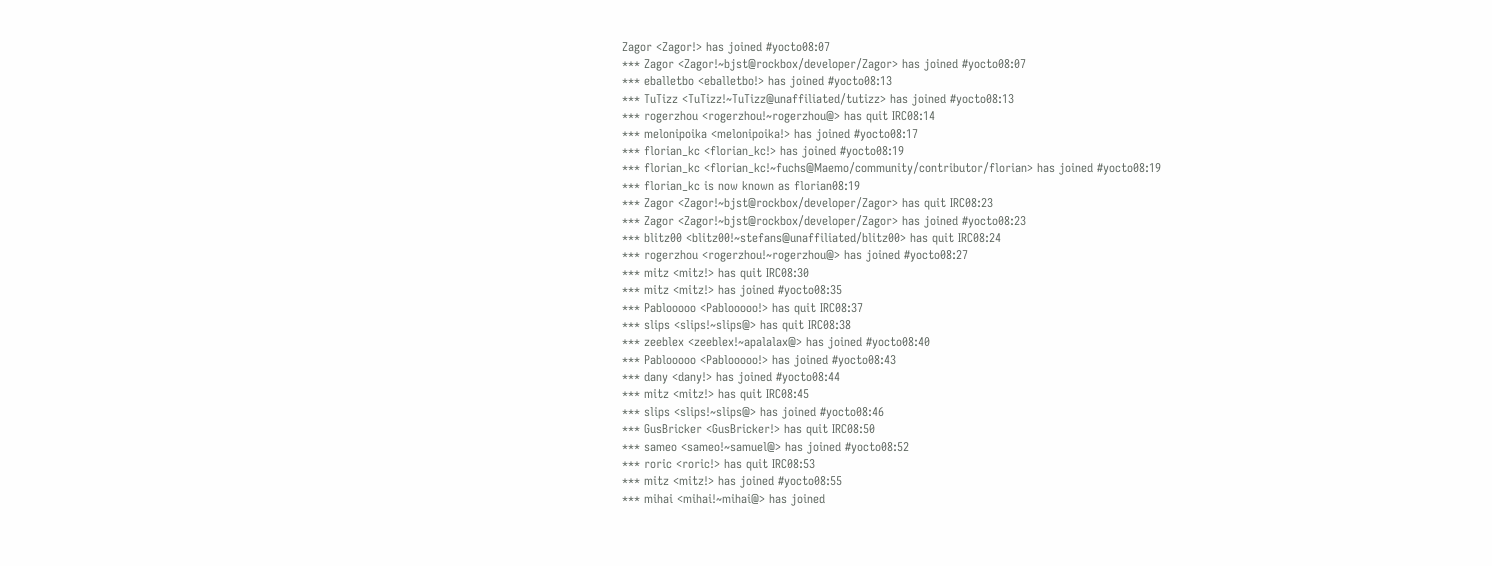Zagor <Zagor!> has joined #yocto08:07
*** Zagor <Zagor!~bjst@rockbox/developer/Zagor> has joined #yocto08:07
*** eballetbo <eballetbo!> has joined #yocto08:13
*** TuTizz <TuTizz!~TuTizz@unaffiliated/tutizz> has joined #yocto08:13
*** rogerzhou <rogerzhou!~rogerzhou@> has quit IRC08:14
*** melonipoika <melonipoika!> has joined #yocto08:17
*** florian_kc <florian_kc!> has joined #yocto08:19
*** florian_kc <florian_kc!~fuchs@Maemo/community/contributor/florian> has joined #yocto08:19
*** florian_kc is now known as florian08:19
*** Zagor <Zagor!~bjst@rockbox/developer/Zagor> has quit IRC08:23
*** Zagor <Zagor!~bjst@rockbox/developer/Zagor> has joined #yocto08:23
*** blitz00 <blitz00!~stefans@unaffiliated/blitz00> has quit IRC08:24
*** rogerzhou <rogerzhou!~rogerzhou@> has joined #yocto08:27
*** mitz <mitz!> has quit IRC08:30
*** mitz <mitz!> has joined #yocto08:35
*** Pablooooo <Pablooooo!> has quit IRC08:37
*** slips <slips!~slips@> has quit IRC08:38
*** zeeblex <zeeblex!~apalalax@> has joined #yocto08:40
*** Pablooooo <Pablooooo!> has joined #yocto08:43
*** dany <dany!> has joined #yocto08:44
*** mitz <mitz!> has quit IRC08:45
*** slips <slips!~slips@> has joined #yocto08:46
*** GusBricker <GusBricker!> has quit IRC08:50
*** sameo <sameo!~samuel@> has joined #yocto08:52
*** roric <roric!> has quit IRC08:53
*** mitz <mitz!> has joined #yocto08:55
*** mihai <mihai!~mihai@> has joined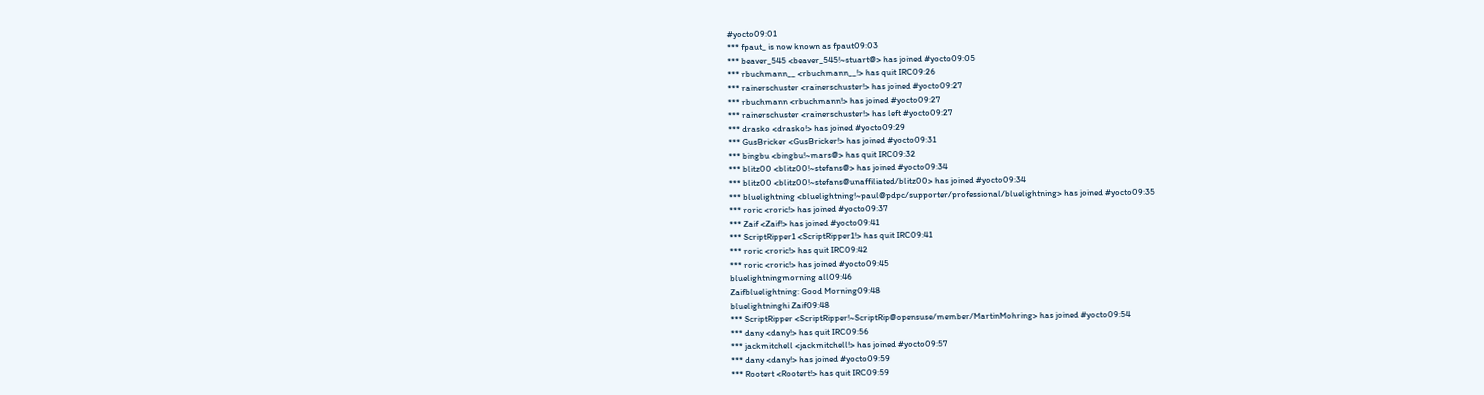#yocto09:01
*** fpaut_ is now known as fpaut09:03
*** beaver_545 <beaver_545!~stuart@> has joined #yocto09:05
*** rbuchmann__ <rbuchmann__!> has quit IRC09:26
*** rainerschuster <rainerschuster!> has joined #yocto09:27
*** rbuchmann <rbuchmann!> has joined #yocto09:27
*** rainerschuster <rainerschuster!> has left #yocto09:27
*** drasko <drasko!> has joined #yocto09:29
*** GusBricker <GusBricker!> has joined #yocto09:31
*** bingbu <bingbu!~mars@> has quit IRC09:32
*** blitz00 <blitz00!~stefans@> has joined #yocto09:34
*** blitz00 <blitz00!~stefans@unaffiliated/blitz00> has joined #yocto09:34
*** bluelightning <bluelightning!~paul@pdpc/supporter/professional/bluelightning> has joined #yocto09:35
*** roric <roric!> has joined #yocto09:37
*** Zaif <Zaif!> has joined #yocto09:41
*** ScriptRipper1 <ScriptRipper1!> has quit IRC09:41
*** roric <roric!> has quit IRC09:42
*** roric <roric!> has joined #yocto09:45
bluelightningmorning all09:46
Zaifbluelightning: Good Morning09:48
bluelightninghi Zaif09:48
*** ScriptRipper <ScriptRipper!~ScriptRip@opensuse/member/MartinMohring> has joined #yocto09:54
*** dany <dany!> has quit IRC09:56
*** jackmitchell <jackmitchell!> has joined #yocto09:57
*** dany <dany!> has joined #yocto09:59
*** Rootert <Rootert!> has quit IRC09:59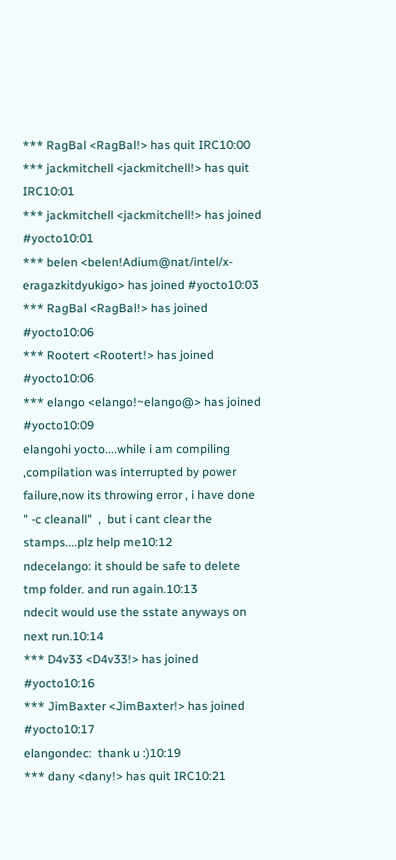*** RagBal <RagBal!> has quit IRC10:00
*** jackmitchell <jackmitchell!> has quit IRC10:01
*** jackmitchell <jackmitchell!> has joined #yocto10:01
*** belen <belen!Adium@nat/intel/x-eragazkitdyukigo> has joined #yocto10:03
*** RagBal <RagBal!> has joined #yocto10:06
*** Rootert <Rootert!> has joined #yocto10:06
*** elango <elango!~elango@> has joined #yocto10:09
elangohi yocto....while i am compiling ,compilation was interrupted by power failure,now its throwing error , i have done  " -c cleanall"  ,  but i cant clear the stamps....plz help me10:12
ndecelango: it should be safe to delete tmp folder. and run again.10:13
ndecit would use the sstate anyways on next run.10:14
*** D4v33 <D4v33!> has joined #yocto10:16
*** JimBaxter <JimBaxter!> has joined #yocto10:17
elangondec:  thank u :)10:19
*** dany <dany!> has quit IRC10:21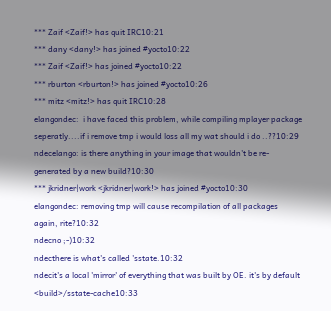*** Zaif <Zaif!> has quit IRC10:21
*** dany <dany!> has joined #yocto10:22
*** Zaif <Zaif!> has joined #yocto10:22
*** rburton <rburton!> has joined #yocto10:26
*** mitz <mitz!> has quit IRC10:28
elangondec:  i have faced this problem, while compiling mplayer package seperatly....if i remove tmp i would loss all my wat should i do ..??10:29
ndecelango: is there anything in your image that wouldn't be re-generated by a new build?10:30
*** jkridner|work <jkridner|work!> has joined #yocto10:30
elangondec: removing tmp will cause recompilation of all packages again, rite?10:32
ndecno ;-)10:32
ndecthere is what's called 'sstate.10:32
ndecit's a local 'mirror' of everything that was built by OE. it's by default <build>/sstate-cache10:33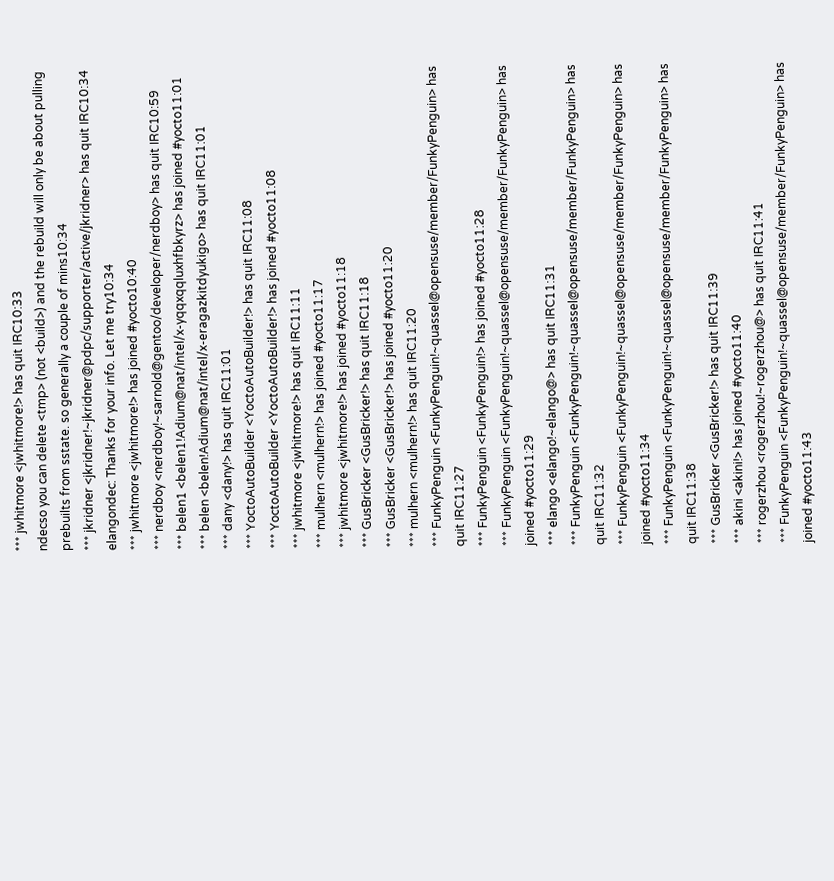*** jwhitmore <jwhitmore!> has quit IRC10:33
ndecso you can delete <tmp> (not <build>) and the rebuild will only be about pulling prebuilts from sstate. so generally a couple of mins10:34
*** jkridner <jkridner!~jkridner@pdpc/supporter/active/jkridner> has quit IRC10:34
elangondec: Thanks for your info. Let me try10:34
*** jwhitmore <jwhitmore!> has joined #yocto10:40
*** nerdboy <nerdboy!~sarnold@gentoo/developer/nerdboy> has quit IRC10:59
*** belen1 <belen1!Adium@nat/intel/x-yqqxqqluxhfbkyrz> has joined #yocto11:01
*** belen <belen!Adium@nat/intel/x-eragazkitdyukigo> has quit IRC11:01
*** dany <dany!> has quit IRC11:01
*** YoctoAutoBuilder <YoctoAutoBuilder!> has quit IRC11:08
*** YoctoAutoBuilder <YoctoAutoBuilder!> has joined #yocto11:08
*** jwhitmore <jwhitmore!> has quit IRC11:11
*** mulhern <mulhern!> has joined #yocto11:17
*** jwhitmore <jwhitmore!> has joined #yocto11:18
*** GusBricker <GusBricker!> has quit IRC11:18
*** GusBricker <GusBricker!> has joined #yocto11:20
*** mulhern <mulhern!> has quit IRC11:20
*** FunkyPenguin <FunkyPenguin!~quassel@opensuse/member/FunkyPenguin> has quit IRC11:27
*** FunkyPenguin <FunkyPenguin!> has joined #yocto11:28
*** FunkyPenguin <FunkyPenguin!~quassel@opensuse/member/FunkyPenguin> has joined #yocto11:29
*** elango <elango!~elango@> has quit IRC11:31
*** FunkyPenguin <FunkyPenguin!~quassel@opensuse/member/FunkyPenguin> has quit IRC11:32
*** FunkyPenguin <FunkyPenguin!~quassel@opensuse/member/FunkyPenguin> has joined #yocto11:34
*** FunkyPenguin <FunkyPenguin!~quassel@opensuse/member/FunkyPenguin> has quit IRC11:38
*** GusBricker <GusBricker!> has quit IRC11:39
*** akini <akini!> has joined #yocto11:40
*** rogerzhou <rogerzhou!~rogerzhou@> has quit IRC11:41
*** FunkyPenguin <FunkyPenguin!~quassel@opensuse/member/FunkyPenguin> has joined #yocto11:43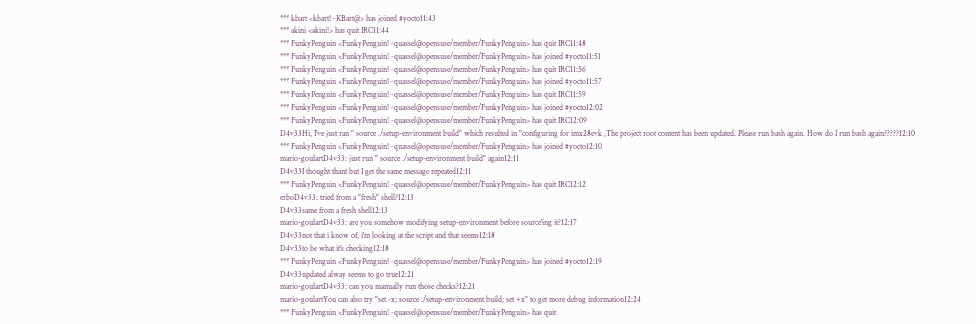*** kbart <kbart!~KBart@> has joined #yocto11:43
*** akini <akini!> has quit IRC11:44
*** FunkyPenguin <FunkyPenguin!~quassel@opensuse/member/FunkyPenguin> has quit IRC11:48
*** FunkyPenguin <FunkyPenguin!~quassel@opensuse/member/FunkyPenguin> has joined #yocto11:51
*** FunkyPenguin <FunkyPenguin!~quassel@opensuse/member/FunkyPenguin> has quit IRC11:56
*** FunkyPenguin <FunkyPenguin!~quassel@opensuse/member/FunkyPenguin> has joined #yocto11:57
*** FunkyPenguin <FunkyPenguin!~quassel@opensuse/member/FunkyPenguin> has quit IRC11:59
*** FunkyPenguin <FunkyPenguin!~quassel@opensuse/member/FunkyPenguin> has joined #yocto12:02
*** FunkyPenguin <FunkyPenguin!~quassel@opensuse/member/FunkyPenguin> has quit IRC12:09
D4v33Hi, I've just ran " source ./setup-environment build" which resulted in "configuring for imx28evk ,The project root content has been updated. Please run bash again. How do I run bash again?????12:10
*** FunkyPenguin <FunkyPenguin!~quassel@opensuse/member/FunkyPenguin> has joined #yocto12:10
mario-goulartD4v33: just run " source ./setup-environment build" again12:11
D4v33I thought thant but I get the same message repeated12:11
*** FunkyPenguin <FunkyPenguin!~quassel@opensuse/member/FunkyPenguin> has quit IRC12:12
erboD4v33: tried from a "fresh" shell?12:13
D4v33same from a fresh shell12:13
mario-goulartD4v33: are you somehow modifying setup-environment before source'ing it?12:17
D4v33not that i know of, i'm looking at the script and that seems12:18
D4v33to be what it's checking12:18
*** FunkyPenguin <FunkyPenguin!~quassel@opensuse/member/FunkyPenguin> has joined #yocto12:19
D4v33updated alway seems to go true12:21
mario-goulartD4v33: can you manually run those checks?12:21
mario-goulartYou can also try "set -x; source ./setup-environment build; set +x" to get more debug information12:24
*** FunkyPenguin <FunkyPenguin!~quassel@opensuse/member/FunkyPenguin> has quit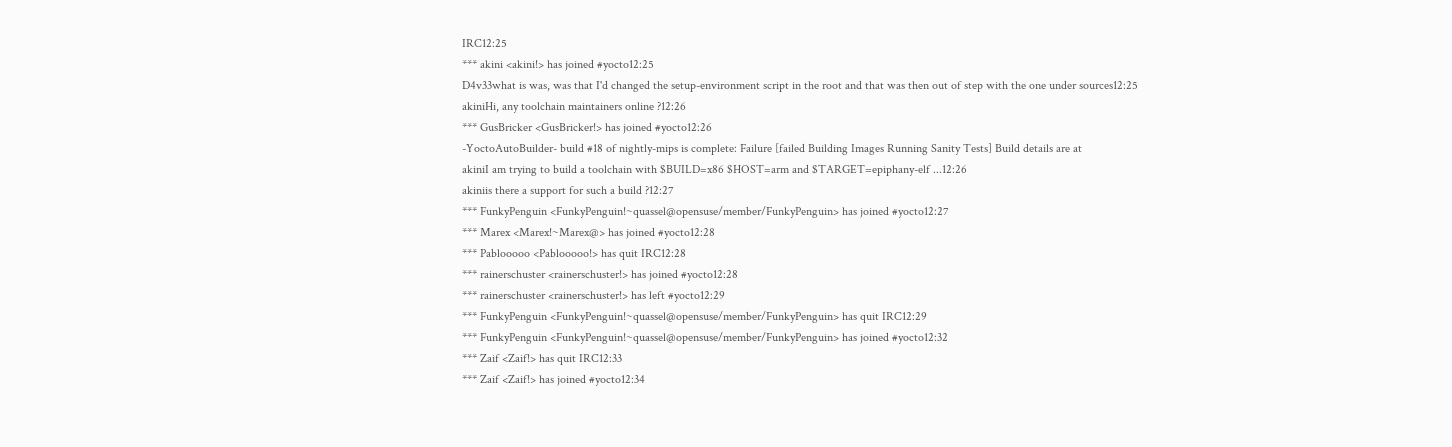IRC12:25
*** akini <akini!> has joined #yocto12:25
D4v33what is was, was that I'd changed the setup-environment script in the root and that was then out of step with the one under sources12:25
akiniHi, any toolchain maintainers online ?12:26
*** GusBricker <GusBricker!> has joined #yocto12:26
-YoctoAutoBuilder- build #18 of nightly-mips is complete: Failure [failed Building Images Running Sanity Tests] Build details are at
akiniI am trying to build a toolchain with $BUILD=x86 $HOST=arm and $TARGET=epiphany-elf ...12:26
akiniis there a support for such a build ?12:27
*** FunkyPenguin <FunkyPenguin!~quassel@opensuse/member/FunkyPenguin> has joined #yocto12:27
*** Marex <Marex!~Marex@> has joined #yocto12:28
*** Pablooooo <Pablooooo!> has quit IRC12:28
*** rainerschuster <rainerschuster!> has joined #yocto12:28
*** rainerschuster <rainerschuster!> has left #yocto12:29
*** FunkyPenguin <FunkyPenguin!~quassel@opensuse/member/FunkyPenguin> has quit IRC12:29
*** FunkyPenguin <FunkyPenguin!~quassel@opensuse/member/FunkyPenguin> has joined #yocto12:32
*** Zaif <Zaif!> has quit IRC12:33
*** Zaif <Zaif!> has joined #yocto12:34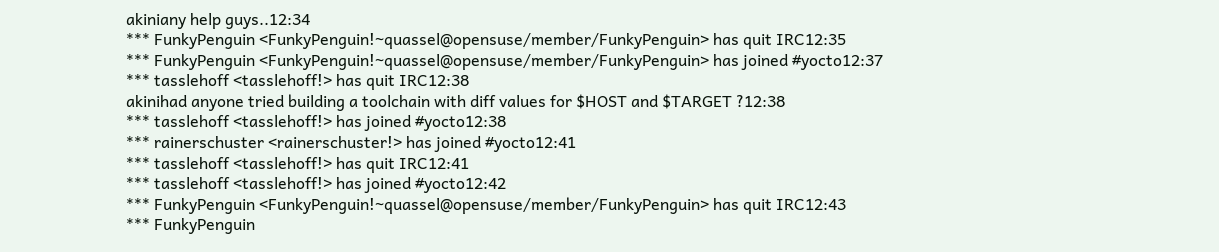akiniany help guys..12:34
*** FunkyPenguin <FunkyPenguin!~quassel@opensuse/member/FunkyPenguin> has quit IRC12:35
*** FunkyPenguin <FunkyPenguin!~quassel@opensuse/member/FunkyPenguin> has joined #yocto12:37
*** tasslehoff <tasslehoff!> has quit IRC12:38
akinihad anyone tried building a toolchain with diff values for $HOST and $TARGET ?12:38
*** tasslehoff <tasslehoff!> has joined #yocto12:38
*** rainerschuster <rainerschuster!> has joined #yocto12:41
*** tasslehoff <tasslehoff!> has quit IRC12:41
*** tasslehoff <tasslehoff!> has joined #yocto12:42
*** FunkyPenguin <FunkyPenguin!~quassel@opensuse/member/FunkyPenguin> has quit IRC12:43
*** FunkyPenguin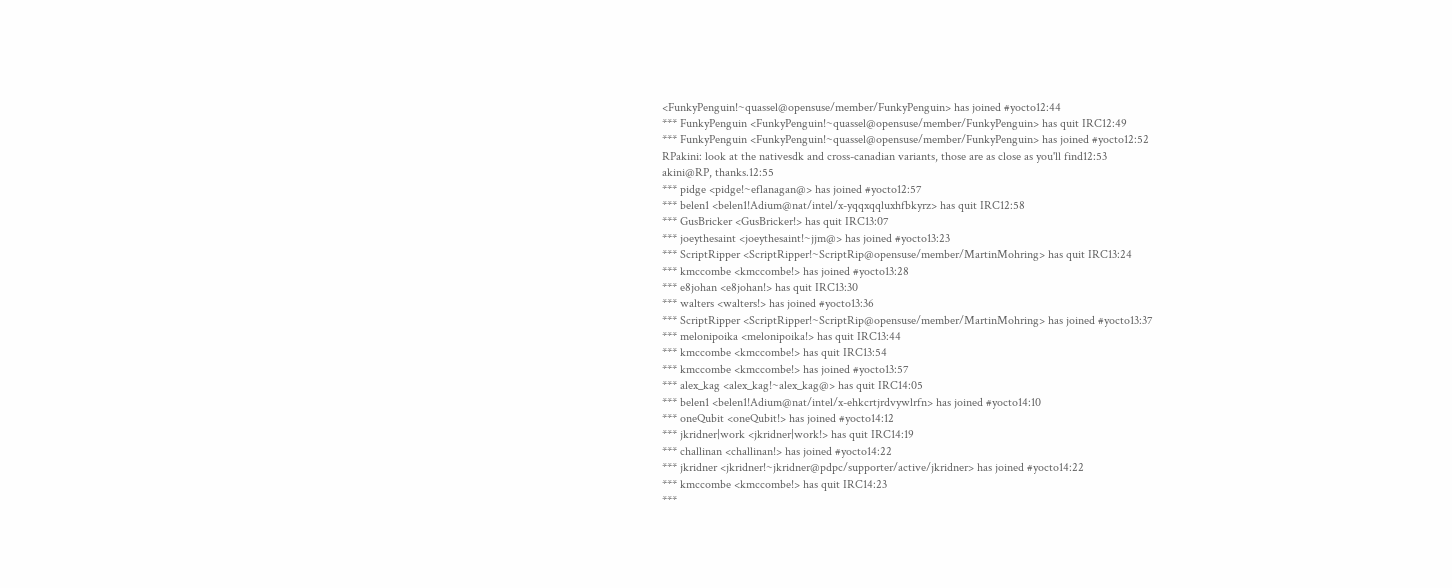<FunkyPenguin!~quassel@opensuse/member/FunkyPenguin> has joined #yocto12:44
*** FunkyPenguin <FunkyPenguin!~quassel@opensuse/member/FunkyPenguin> has quit IRC12:49
*** FunkyPenguin <FunkyPenguin!~quassel@opensuse/member/FunkyPenguin> has joined #yocto12:52
RPakini: look at the nativesdk and cross-canadian variants, those are as close as you'll find12:53
akini@RP, thanks.12:55
*** pidge <pidge!~eflanagan@> has joined #yocto12:57
*** belen1 <belen1!Adium@nat/intel/x-yqqxqqluxhfbkyrz> has quit IRC12:58
*** GusBricker <GusBricker!> has quit IRC13:07
*** joeythesaint <joeythesaint!~jjm@> has joined #yocto13:23
*** ScriptRipper <ScriptRipper!~ScriptRip@opensuse/member/MartinMohring> has quit IRC13:24
*** kmccombe <kmccombe!> has joined #yocto13:28
*** e8johan <e8johan!> has quit IRC13:30
*** walters <walters!> has joined #yocto13:36
*** ScriptRipper <ScriptRipper!~ScriptRip@opensuse/member/MartinMohring> has joined #yocto13:37
*** melonipoika <melonipoika!> has quit IRC13:44
*** kmccombe <kmccombe!> has quit IRC13:54
*** kmccombe <kmccombe!> has joined #yocto13:57
*** alex_kag <alex_kag!~alex_kag@> has quit IRC14:05
*** belen1 <belen1!Adium@nat/intel/x-ehkcrtjrdvywlrfn> has joined #yocto14:10
*** oneQubit <oneQubit!> has joined #yocto14:12
*** jkridner|work <jkridner|work!> has quit IRC14:19
*** challinan <challinan!> has joined #yocto14:22
*** jkridner <jkridner!~jkridner@pdpc/supporter/active/jkridner> has joined #yocto14:22
*** kmccombe <kmccombe!> has quit IRC14:23
***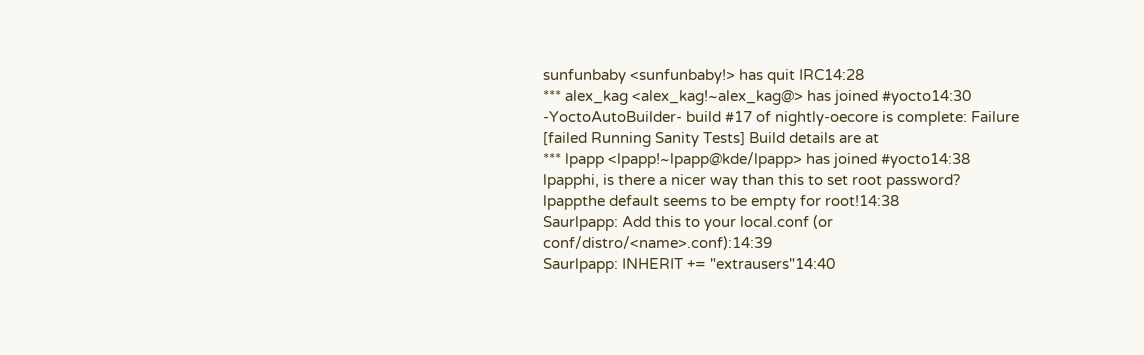sunfunbaby <sunfunbaby!> has quit IRC14:28
*** alex_kag <alex_kag!~alex_kag@> has joined #yocto14:30
-YoctoAutoBuilder- build #17 of nightly-oecore is complete: Failure [failed Running Sanity Tests] Build details are at
*** lpapp <lpapp!~lpapp@kde/lpapp> has joined #yocto14:38
lpapphi, is there a nicer way than this to set root password?
lpappthe default seems to be empty for root!14:38
Saurlpapp: Add this to your local.conf (or conf/distro/<name>.conf):14:39
Saurlpapp: INHERIT += "extrausers"14:40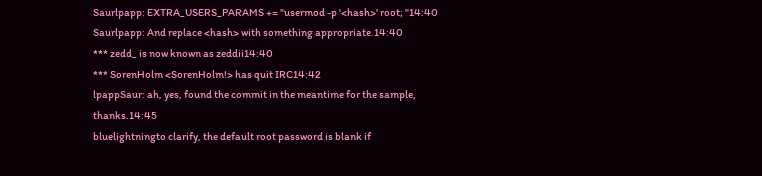Saurlpapp: EXTRA_USERS_PARAMS += "usermod -p '<hash>' root; "14:40
Saurlpapp: And replace <hash> with something appropriate.14:40
*** zedd_ is now known as zeddii14:40
*** SorenHolm <SorenHolm!> has quit IRC14:42
lpappSaur: ah, yes, found the commit in the meantime for the sample, thanks.14:45
bluelightningto clarify, the default root password is blank if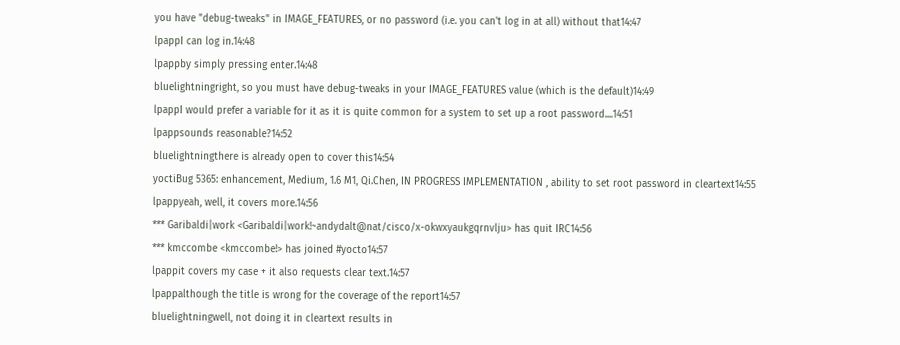you have "debug-tweaks" in IMAGE_FEATURES, or no password (i.e. you can't log in at all) without that14:47
lpappI can log in.14:48
lpappby simply pressing enter.14:48
bluelightningright, so you must have debug-tweaks in your IMAGE_FEATURES value (which is the default)14:49
lpappI would prefer a variable for it as it is quite common for a system to set up a root password....14:51
lpappsounds reasonable?14:52
bluelightningthere is already open to cover this14:54
yoctiBug 5365: enhancement, Medium, 1.6 M1, Qi.Chen, IN PROGRESS IMPLEMENTATION , ability to set root password in cleartext14:55
lpappyeah, well, it covers more.14:56
*** Garibaldi|work <Garibaldi|work!~andydalt@nat/cisco/x-okwxyaukgqrnvlju> has quit IRC14:56
*** kmccombe <kmccombe!> has joined #yocto14:57
lpappit covers my case + it also requests clear text.14:57
lpappalthough the title is wrong for the coverage of the report14:57
bluelightningwell, not doing it in cleartext results in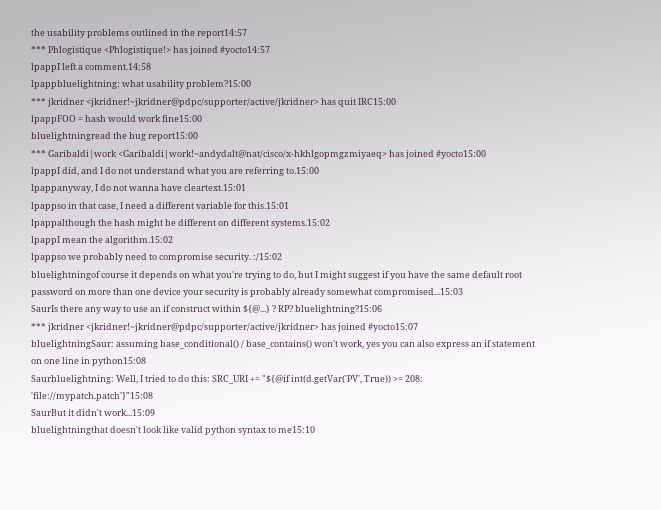the usability problems outlined in the report14:57
*** Phlogistique <Phlogistique!> has joined #yocto14:57
lpappI left a comment.14:58
lpappbluelightning: what usability problem?15:00
*** jkridner <jkridner!~jkridner@pdpc/supporter/active/jkridner> has quit IRC15:00
lpappFOO = hash would work fine15:00
bluelightningread the bug report15:00
*** Garibaldi|work <Garibaldi|work!~andydalt@nat/cisco/x-hkhlgopmgzmiyaeq> has joined #yocto15:00
lpappI did, and I do not understand what you are referring to.15:00
lpappanyway, I do not wanna have cleartext.15:01
lpappso in that case, I need a different variable for this.15:01
lpappalthough the hash might be different on different systems.15:02
lpappI mean the algorithm.15:02
lpappso we probably need to compromise security. :/15:02
bluelightningof course it depends on what you're trying to do, but I might suggest if you have the same default root password on more than one device your security is probably already somewhat compromised...15:03
SaurIs there any way to use an if construct within ${@...} ? RP? bluelightning?15:06
*** jkridner <jkridner!~jkridner@pdpc/supporter/active/jkridner> has joined #yocto15:07
bluelightningSaur: assuming base_conditional() / base_contains() won't work, yes you can also express an if statement on one line in python15:08
Saurbluelightning: Well, I tried to do this: SRC_URI += "${@if int(d.getVar('PV', True)) >= 208: 'file://mypatch.patch'}"15:08
SaurBut it didn't work...15:09
bluelightningthat doesn't look like valid python syntax to me15:10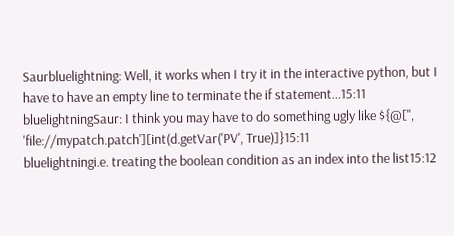Saurbluelightning: Well, it works when I try it in the interactive python, but I have to have an empty line to terminate the if statement...15:11
bluelightningSaur: I think you may have to do something ugly like ${@['', 'file://mypatch.patch'][int(d.getVar('PV', True)]}15:11
bluelightningi.e. treating the boolean condition as an index into the list15:12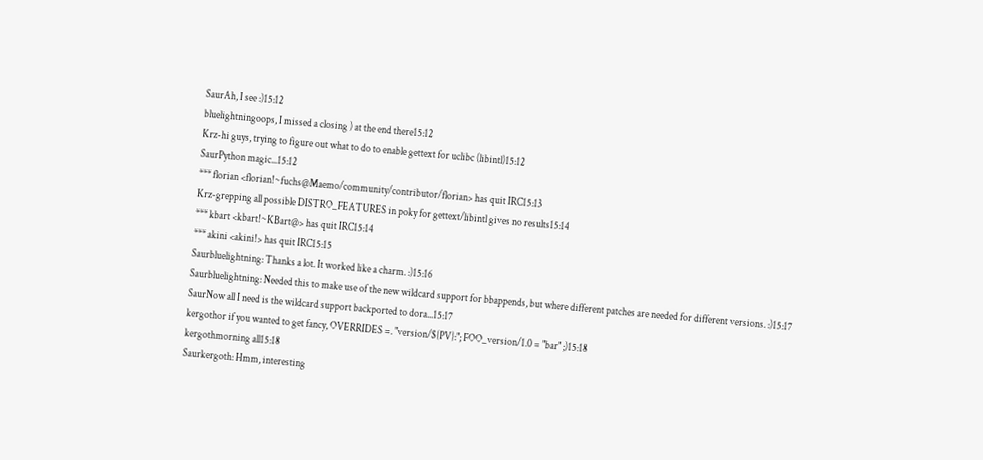SaurAh, I see :)15:12
bluelightningoops, I missed a closing ) at the end there15:12
Krz-hi guys, trying to figure out what to do to enable gettext for uclibc (libintl)15:12
SaurPython magic...15:12
*** florian <florian!~fuchs@Maemo/community/contributor/florian> has quit IRC15:13
Krz-grepping all possible DISTRO_FEATURES in poky for gettext/libintl gives no results15:14
*** kbart <kbart!~KBart@> has quit IRC15:14
*** akini <akini!> has quit IRC15:15
Saurbluelightning: Thanks a lot. It worked like a charm. :)15:16
Saurbluelightning: Needed this to make use of the new wildcard support for bbappends, but where different patches are needed for different versions. :)15:17
SaurNow all I need is the wildcard support backported to dora...15:17
kergothor if you wanted to get fancy, OVERRIDES =. "version/${PV}:"; FOO_version/1.0 = "bar" ;)15:18
kergothmorning all15:18
Saurkergoth: Hmm, interesting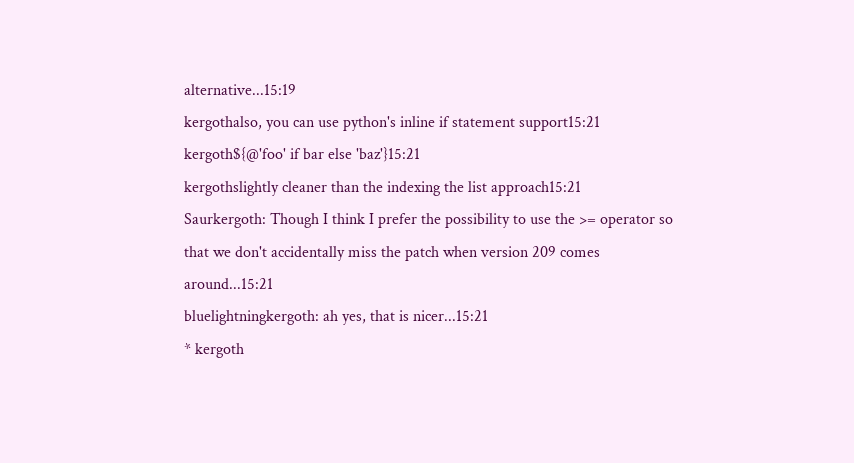alternative...15:19
kergothalso, you can use python's inline if statement support15:21
kergoth${@'foo' if bar else 'baz'}15:21
kergothslightly cleaner than the indexing the list approach15:21
Saurkergoth: Though I think I prefer the possibility to use the >= operator so that we don't accidentally miss the patch when version 209 comes around...15:21
bluelightningkergoth: ah yes, that is nicer...15:21
* kergoth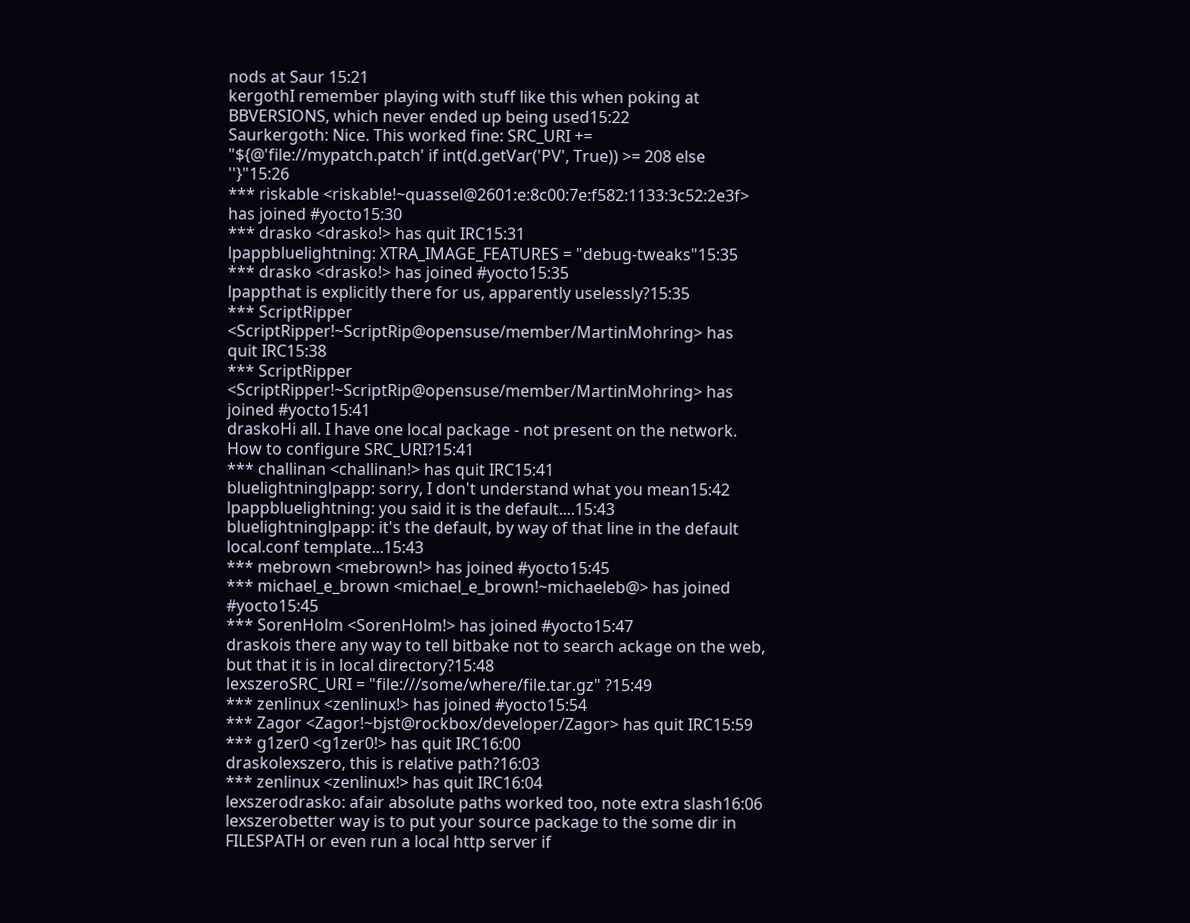nods at Saur 15:21
kergothI remember playing with stuff like this when poking at BBVERSIONS, which never ended up being used15:22
Saurkergoth: Nice. This worked fine: SRC_URI += "${@'file://mypatch.patch' if int(d.getVar('PV', True)) >= 208 else ''}"15:26
*** riskable <riskable!~quassel@2601:e:8c00:7e:f582:1133:3c52:2e3f> has joined #yocto15:30
*** drasko <drasko!> has quit IRC15:31
lpappbluelightning: XTRA_IMAGE_FEATURES = "debug-tweaks"15:35
*** drasko <drasko!> has joined #yocto15:35
lpappthat is explicitly there for us, apparently uselessly?15:35
*** ScriptRipper <ScriptRipper!~ScriptRip@opensuse/member/MartinMohring> has quit IRC15:38
*** ScriptRipper <ScriptRipper!~ScriptRip@opensuse/member/MartinMohring> has joined #yocto15:41
draskoHi all. I have one local package - not present on the network. How to configure SRC_URI?15:41
*** challinan <challinan!> has quit IRC15:41
bluelightninglpapp: sorry, I don't understand what you mean15:42
lpappbluelightning: you said it is the default....15:43
bluelightninglpapp: it's the default, by way of that line in the default local.conf template...15:43
*** mebrown <mebrown!> has joined #yocto15:45
*** michael_e_brown <michael_e_brown!~michaeleb@> has joined #yocto15:45
*** SorenHolm <SorenHolm!> has joined #yocto15:47
draskois there any way to tell bitbake not to search ackage on the web, but that it is in local directory?15:48
lexszeroSRC_URI = "file:///some/where/file.tar.gz" ?15:49
*** zenlinux <zenlinux!> has joined #yocto15:54
*** Zagor <Zagor!~bjst@rockbox/developer/Zagor> has quit IRC15:59
*** g1zer0 <g1zer0!> has quit IRC16:00
draskolexszero, this is relative path?16:03
*** zenlinux <zenlinux!> has quit IRC16:04
lexszerodrasko: afair absolute paths worked too, note extra slash16:06
lexszerobetter way is to put your source package to the some dir in FILESPATH or even run a local http server if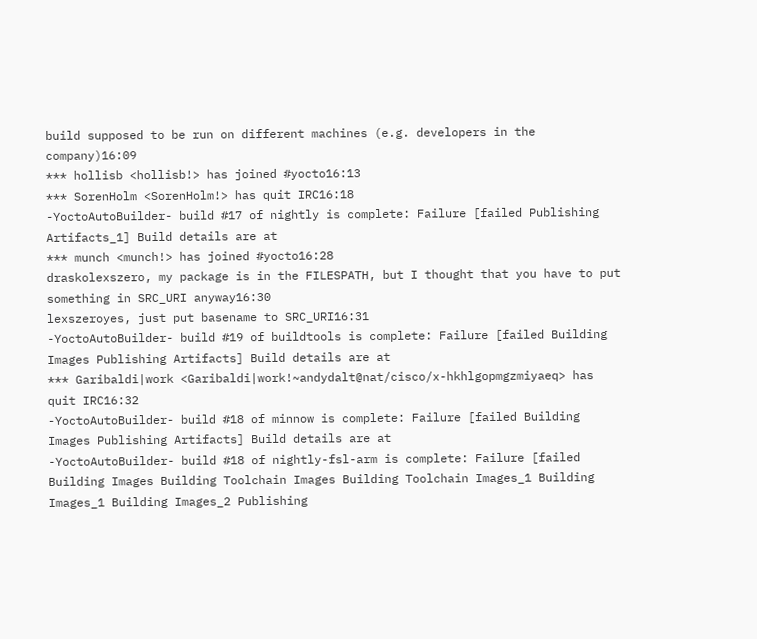build supposed to be run on different machines (e.g. developers in the company)16:09
*** hollisb <hollisb!> has joined #yocto16:13
*** SorenHolm <SorenHolm!> has quit IRC16:18
-YoctoAutoBuilder- build #17 of nightly is complete: Failure [failed Publishing Artifacts_1] Build details are at
*** munch <munch!> has joined #yocto16:28
draskolexszero, my package is in the FILESPATH, but I thought that you have to put something in SRC_URI anyway16:30
lexszeroyes, just put basename to SRC_URI16:31
-YoctoAutoBuilder- build #19 of buildtools is complete: Failure [failed Building Images Publishing Artifacts] Build details are at
*** Garibaldi|work <Garibaldi|work!~andydalt@nat/cisco/x-hkhlgopmgzmiyaeq> has quit IRC16:32
-YoctoAutoBuilder- build #18 of minnow is complete: Failure [failed Building Images Publishing Artifacts] Build details are at
-YoctoAutoBuilder- build #18 of nightly-fsl-arm is complete: Failure [failed Building Images Building Toolchain Images Building Toolchain Images_1 Building Images_1 Building Images_2 Publishing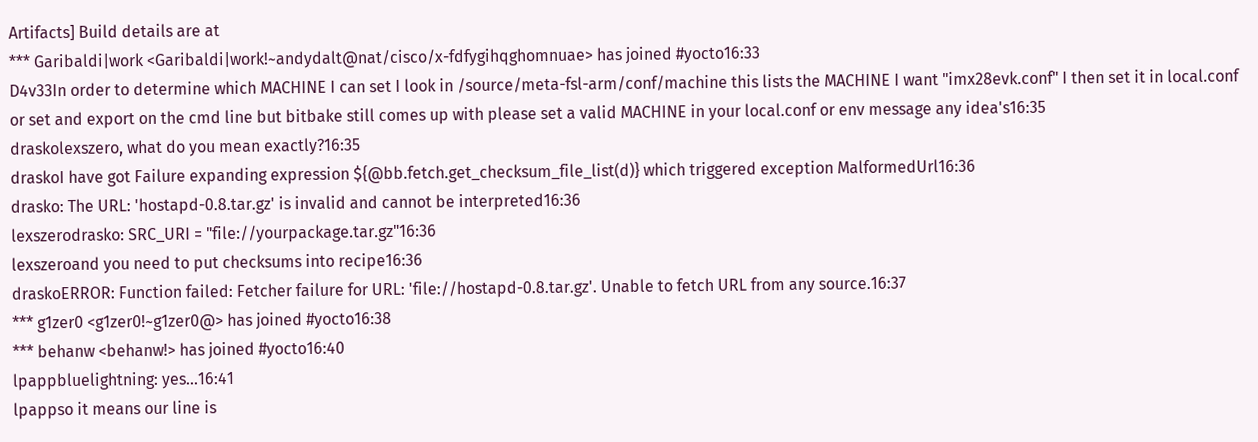Artifacts] Build details are at
*** Garibaldi|work <Garibaldi|work!~andydalt@nat/cisco/x-fdfygihqghomnuae> has joined #yocto16:33
D4v33In order to determine which MACHINE I can set I look in /source/meta-fsl-arm/conf/machine this lists the MACHINE I want "imx28evk.conf" I then set it in local.conf or set and export on the cmd line but bitbake still comes up with please set a valid MACHINE in your local.conf or env message any idea's16:35
draskolexszero, what do you mean exactly?16:35
draskoI have got Failure expanding expression ${@bb.fetch.get_checksum_file_list(d)} which triggered exception MalformedUrl16:36
drasko: The URL: 'hostapd-0.8.tar.gz' is invalid and cannot be interpreted16:36
lexszerodrasko: SRC_URI = "file://yourpackage.tar.gz"16:36
lexszeroand you need to put checksums into recipe16:36
draskoERROR: Function failed: Fetcher failure for URL: 'file://hostapd-0.8.tar.gz'. Unable to fetch URL from any source.16:37
*** g1zer0 <g1zer0!~g1zer0@> has joined #yocto16:38
*** behanw <behanw!> has joined #yocto16:40
lpappbluelightning: yes...16:41
lpappso it means our line is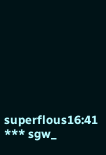superflous16:41
*** sgw_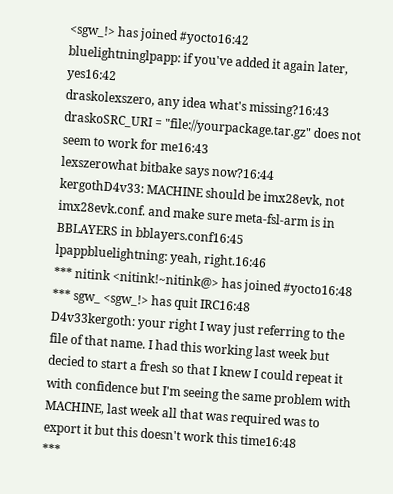<sgw_!> has joined #yocto16:42
bluelightninglpapp: if you've added it again later, yes16:42
draskolexszero, any idea what's missing?16:43
draskoSRC_URI = "file://yourpackage.tar.gz" does not seem to work for me16:43
lexszerowhat bitbake says now?16:44
kergothD4v33: MACHINE should be imx28evk, not imx28evk.conf. and make sure meta-fsl-arm is in BBLAYERS in bblayers.conf16:45
lpappbluelightning: yeah, right.16:46
*** nitink <nitink!~nitink@> has joined #yocto16:48
*** sgw_ <sgw_!> has quit IRC16:48
D4v33kergoth: your right I way just referring to the file of that name. I had this working last week but decied to start a fresh so that I knew I could repeat it with confidence but I'm seeing the same problem with MACHINE, last week all that was required was to export it but this doesn't work this time16:48
***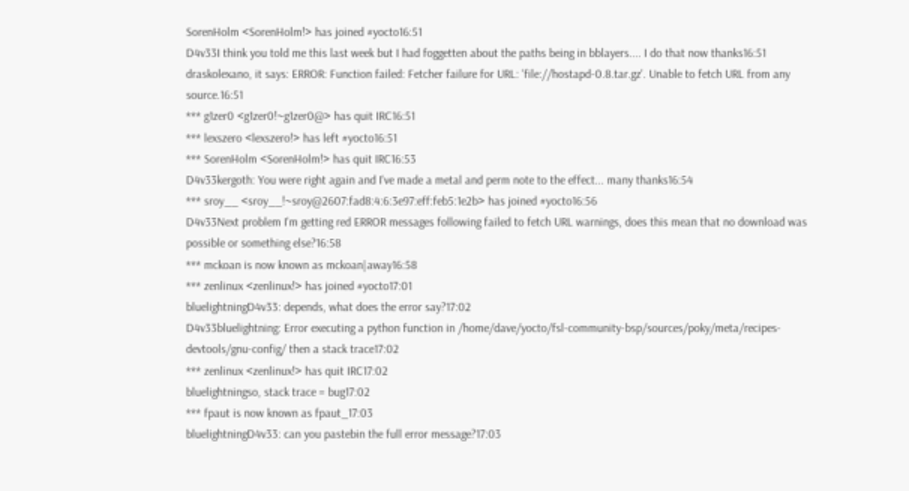SorenHolm <SorenHolm!> has joined #yocto16:51
D4v33I think you told me this last week but I had foggetten about the paths being in bblayers.... I do that now thanks16:51
draskolexano, it says: ERROR: Function failed: Fetcher failure for URL: 'file://hostapd-0.8.tar.gz'. Unable to fetch URL from any source.16:51
*** g1zer0 <g1zer0!~g1zer0@> has quit IRC16:51
*** lexszero <lexszero!> has left #yocto16:51
*** SorenHolm <SorenHolm!> has quit IRC16:53
D4v33kergoth: You were right again and I've made a metal and perm note to the effect... many thanks16:54
*** sroy__ <sroy__!~sroy@2607:fad8:4:6:3e97:eff:feb5:1e2b> has joined #yocto16:56
D4v33Next problem I'm getting red ERROR messages following failed to fetch URL warnings, does this mean that no download was possible or something else?16:58
*** mckoan is now known as mckoan|away16:58
*** zenlinux <zenlinux!> has joined #yocto17:01
bluelightningD4v33: depends, what does the error say?17:02
D4v33bluelightning: Error executing a python function in /home/dave/yocto/fsl-community-bsp/sources/poky/meta/recipes-devtools/gnu-config/ then a stack trace17:02
*** zenlinux <zenlinux!> has quit IRC17:02
bluelightningso, stack trace = bug17:02
*** fpaut is now known as fpaut_17:03
bluelightningD4v33: can you pastebin the full error message?17:03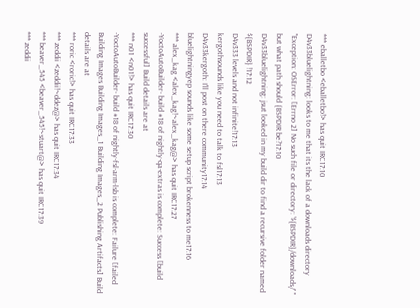*** eballetbo <eballetbo!> has quit IRC17:10
D4v33bluelightning: looks to me that its the lack of a downloads directory "Exception: OSError: [Errno 2] No such file or directory: '${BSPDIR}/downloads/' " but what path should {BSPDIR be?17:10
D4v33bluelightning: jsut looked in my build dir to find a recursive folder named ${BSPDIR} !17:12
D4v333 levels and not infinite!17:13
kergothsounds like you need to talk to fsl17:13
D4v33kergoth: I'll post on there community17:14
bluelightningyep sounds like some setup script brokenness to me17:16
*** alex_kag <alex_kag!~alex_kag@> has quit IRC17:27
-YoctoAutoBuilder- build #18 of nightly-qa-extras is complete: Success [build successful] Build details are at
*** n01 <n01!> has quit IRC17:30
-YoctoAutoBuilder- build #18 of nightly-fsl-arm-lsb is complete: Failure [failed Building Images Building Images_1 Building Images_2 Publishing Artifacts] Build details are at
*** roric <roric!> has quit IRC17:33
*** zeddii <zeddii!~ddez@> has quit IRC17:34
*** beaver_545 <beaver_545!~stuart@> has quit IRC17:39
*** zeddii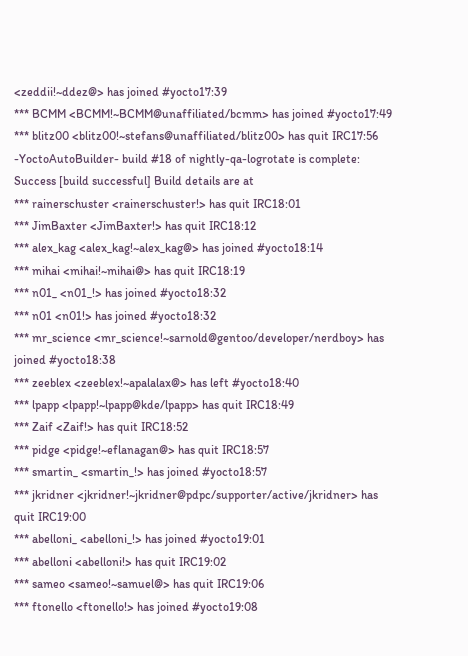<zeddii!~ddez@> has joined #yocto17:39
*** BCMM <BCMM!~BCMM@unaffiliated/bcmm> has joined #yocto17:49
*** blitz00 <blitz00!~stefans@unaffiliated/blitz00> has quit IRC17:56
-YoctoAutoBuilder- build #18 of nightly-qa-logrotate is complete: Success [build successful] Build details are at
*** rainerschuster <rainerschuster!> has quit IRC18:01
*** JimBaxter <JimBaxter!> has quit IRC18:12
*** alex_kag <alex_kag!~alex_kag@> has joined #yocto18:14
*** mihai <mihai!~mihai@> has quit IRC18:19
*** n01_ <n01_!> has joined #yocto18:32
*** n01 <n01!> has joined #yocto18:32
*** mr_science <mr_science!~sarnold@gentoo/developer/nerdboy> has joined #yocto18:38
*** zeeblex <zeeblex!~apalalax@> has left #yocto18:40
*** lpapp <lpapp!~lpapp@kde/lpapp> has quit IRC18:49
*** Zaif <Zaif!> has quit IRC18:52
*** pidge <pidge!~eflanagan@> has quit IRC18:57
*** smartin_ <smartin_!> has joined #yocto18:57
*** jkridner <jkridner!~jkridner@pdpc/supporter/active/jkridner> has quit IRC19:00
*** abelloni_ <abelloni_!> has joined #yocto19:01
*** abelloni <abelloni!> has quit IRC19:02
*** sameo <sameo!~samuel@> has quit IRC19:06
*** ftonello <ftonello!> has joined #yocto19:08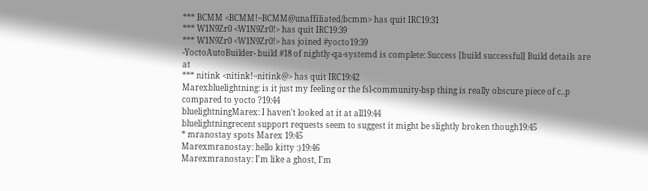*** BCMM <BCMM!~BCMM@unaffiliated/bcmm> has quit IRC19:31
*** W1N9Zr0 <W1N9Zr0!> has quit IRC19:39
*** W1N9Zr0 <W1N9Zr0!> has joined #yocto19:39
-YoctoAutoBuilder- build #18 of nightly-qa-systemd is complete: Success [build successful] Build details are at
*** nitink <nitink!~nitink@> has quit IRC19:42
Marexbluelightning: is it just my feeling or the fsl-community-bsp thing is really obscure piece of c..p compared to yocto ?19:44
bluelightningMarex: I haven't looked at it at all19:44
bluelightningrecent support requests seem to suggest it might be slightly broken though19:45
* mranostay spots Marex 19:45
Marexmranostay: hello kitty :)19:46
Marexmranostay: I'm like a ghost, I'm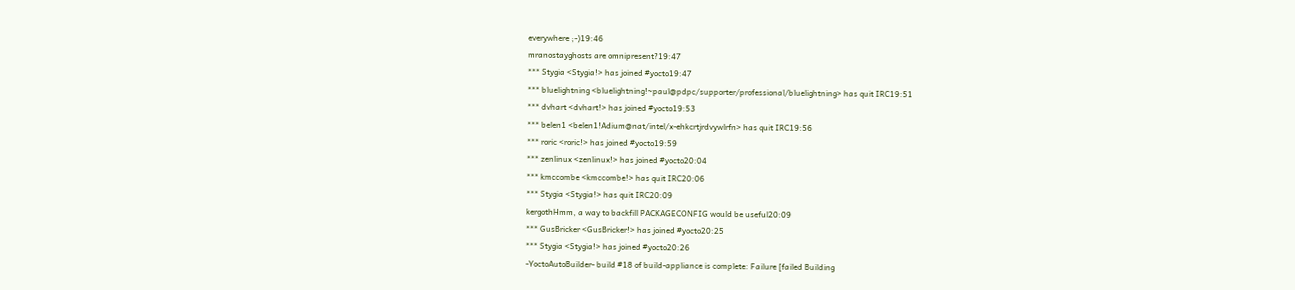everywhere ;-)19:46
mranostayghosts are omnipresent?19:47
*** Stygia <Stygia!> has joined #yocto19:47
*** bluelightning <bluelightning!~paul@pdpc/supporter/professional/bluelightning> has quit IRC19:51
*** dvhart <dvhart!> has joined #yocto19:53
*** belen1 <belen1!Adium@nat/intel/x-ehkcrtjrdvywlrfn> has quit IRC19:56
*** roric <roric!> has joined #yocto19:59
*** zenlinux <zenlinux!> has joined #yocto20:04
*** kmccombe <kmccombe!> has quit IRC20:06
*** Stygia <Stygia!> has quit IRC20:09
kergothHmm, a way to backfill PACKAGECONFIG would be useful20:09
*** GusBricker <GusBricker!> has joined #yocto20:25
*** Stygia <Stygia!> has joined #yocto20:26
-YoctoAutoBuilder- build #18 of build-appliance is complete: Failure [failed Building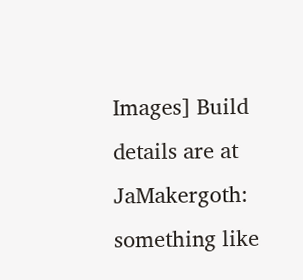Images] Build details are at
JaMakergoth: something like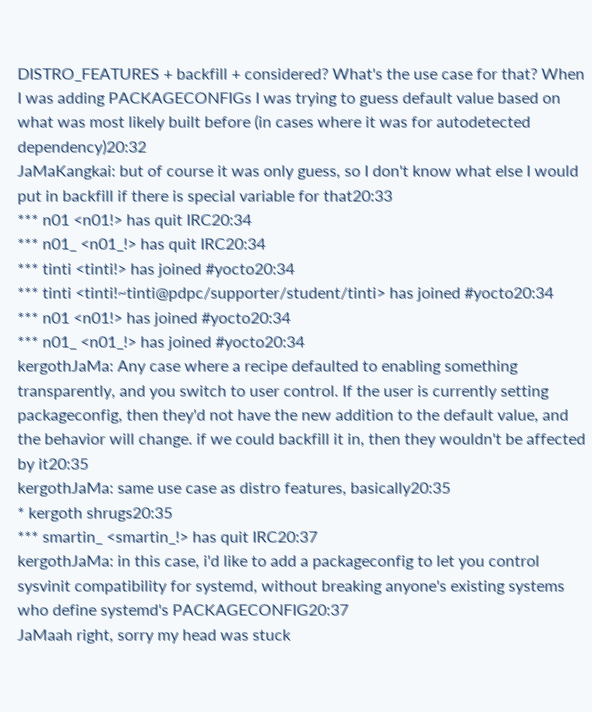DISTRO_FEATURES + backfill + considered? What's the use case for that? When I was adding PACKAGECONFIGs I was trying to guess default value based on what was most likely built before (in cases where it was for autodetected dependency)20:32
JaMaKangkai: but of course it was only guess, so I don't know what else I would put in backfill if there is special variable for that20:33
*** n01 <n01!> has quit IRC20:34
*** n01_ <n01_!> has quit IRC20:34
*** tinti <tinti!> has joined #yocto20:34
*** tinti <tinti!~tinti@pdpc/supporter/student/tinti> has joined #yocto20:34
*** n01 <n01!> has joined #yocto20:34
*** n01_ <n01_!> has joined #yocto20:34
kergothJaMa: Any case where a recipe defaulted to enabling something transparently, and you switch to user control. If the user is currently setting packageconfig, then they'd not have the new addition to the default value, and the behavior will change. if we could backfill it in, then they wouldn't be affected by it20:35
kergothJaMa: same use case as distro features, basically20:35
* kergoth shrugs20:35
*** smartin_ <smartin_!> has quit IRC20:37
kergothJaMa: in this case, i'd like to add a packageconfig to let you control sysvinit compatibility for systemd, without breaking anyone's existing systems who define systemd's PACKAGECONFIG20:37
JaMaah right, sorry my head was stuck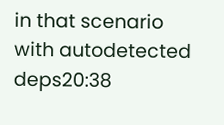in that scenario with autodetected deps20:38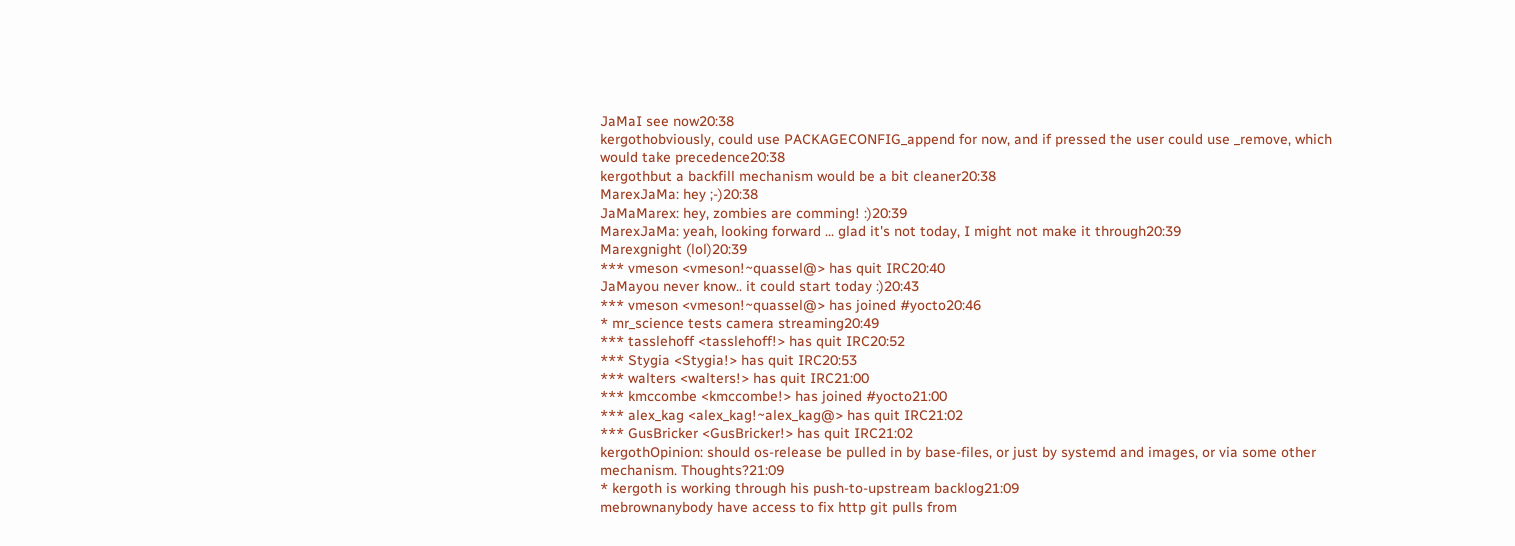JaMaI see now20:38
kergothobviously, could use PACKAGECONFIG_append for now, and if pressed the user could use _remove, which would take precedence20:38
kergothbut a backfill mechanism would be a bit cleaner20:38
MarexJaMa: hey ;-)20:38
JaMaMarex: hey, zombies are comming! :)20:39
MarexJaMa: yeah, looking forward ... glad it's not today, I might not make it through20:39
Marexgnight (lol)20:39
*** vmeson <vmeson!~quassel@> has quit IRC20:40
JaMayou never know.. it could start today :)20:43
*** vmeson <vmeson!~quassel@> has joined #yocto20:46
* mr_science tests camera streaming20:49
*** tasslehoff <tasslehoff!> has quit IRC20:52
*** Stygia <Stygia!> has quit IRC20:53
*** walters <walters!> has quit IRC21:00
*** kmccombe <kmccombe!> has joined #yocto21:00
*** alex_kag <alex_kag!~alex_kag@> has quit IRC21:02
*** GusBricker <GusBricker!> has quit IRC21:02
kergothOpinion: should os-release be pulled in by base-files, or just by systemd and images, or via some other mechanism. Thoughts?21:09
* kergoth is working through his push-to-upstream backlog21:09
mebrownanybody have access to fix http git pulls from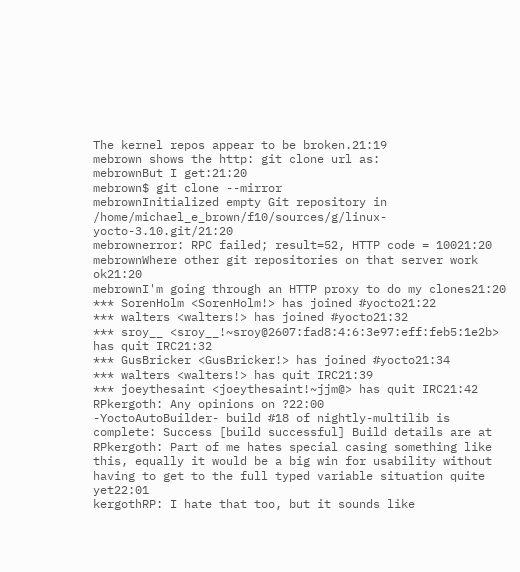The kernel repos appear to be broken.21:19
mebrown shows the http: git clone url as:
mebrownBut I get:21:20
mebrown$ git clone --mirror
mebrownInitialized empty Git repository in /home/michael_e_brown/f10/sources/g/linux-yocto-3.10.git/21:20
mebrownerror: RPC failed; result=52, HTTP code = 10021:20
mebrownWhere other git repositories on that server work ok21:20
mebrownI'm going through an HTTP proxy to do my clones21:20
*** SorenHolm <SorenHolm!> has joined #yocto21:22
*** walters <walters!> has joined #yocto21:32
*** sroy__ <sroy__!~sroy@2607:fad8:4:6:3e97:eff:feb5:1e2b> has quit IRC21:32
*** GusBricker <GusBricker!> has joined #yocto21:34
*** walters <walters!> has quit IRC21:39
*** joeythesaint <joeythesaint!~jjm@> has quit IRC21:42
RPkergoth: Any opinions on ?22:00
-YoctoAutoBuilder- build #18 of nightly-multilib is complete: Success [build successful] Build details are at
RPkergoth: Part of me hates special casing something like this, equally it would be a big win for usability without having to get to the full typed variable situation quite yet22:01
kergothRP: I hate that too, but it sounds like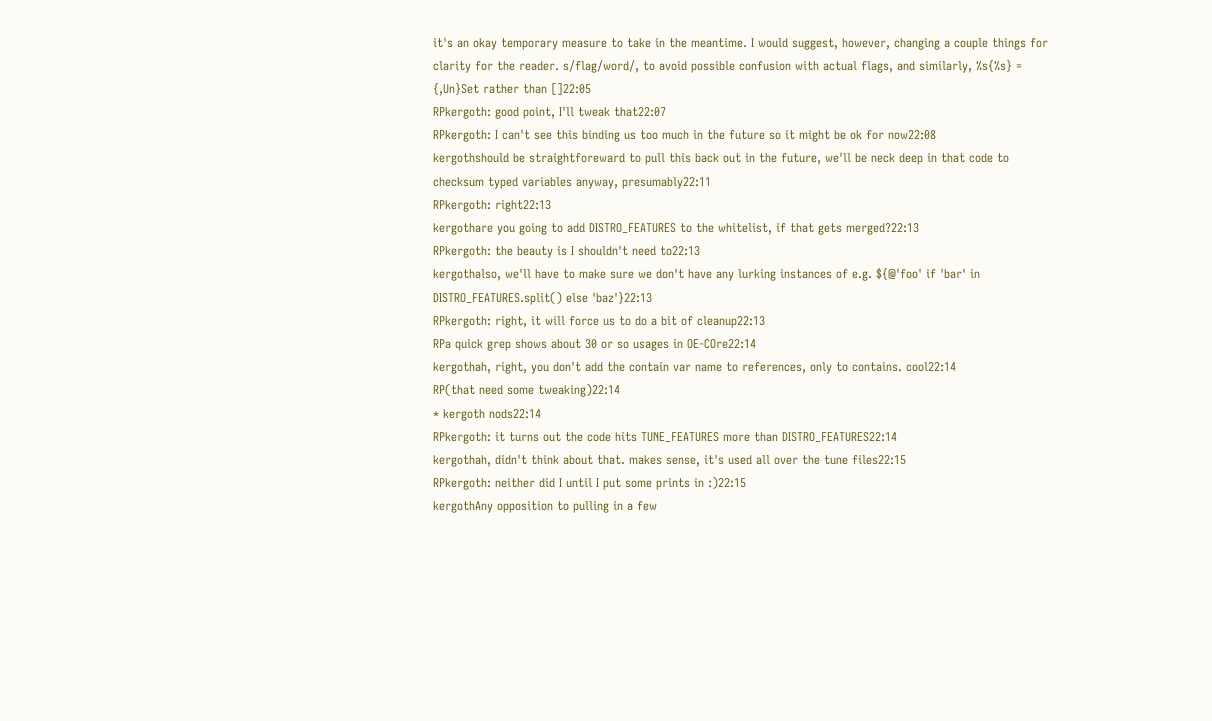it's an okay temporary measure to take in the meantime. I would suggest, however, changing a couple things for clarity for the reader. s/flag/word/, to avoid possible confusion with actual flags, and similarly, %s{%s} = {,Un}Set rather than []22:05
RPkergoth: good point, I'll tweak that22:07
RPkergoth: I can't see this binding us too much in the future so it might be ok for now22:08
kergothshould be straightforeward to pull this back out in the future, we'll be neck deep in that code to checksum typed variables anyway, presumably22:11
RPkergoth: right22:13
kergothare you going to add DISTRO_FEATURES to the whitelist, if that gets merged?22:13
RPkergoth: the beauty is I shouldn't need to22:13
kergothalso, we'll have to make sure we don't have any lurking instances of e.g. ${@'foo' if 'bar' in DISTRO_FEATURES.split() else 'baz'}22:13
RPkergoth: right, it will force us to do a bit of cleanup22:13
RPa quick grep shows about 30 or so usages in OE-COre22:14
kergothah, right, you don't add the contain var name to references, only to contains. cool22:14
RP(that need some tweaking)22:14
* kergoth nods22:14
RPkergoth: it turns out the code hits TUNE_FEATURES more than DISTRO_FEATURES22:14
kergothah, didn't think about that. makes sense, it's used all over the tune files22:15
RPkergoth: neither did I until I put some prints in :)22:15
kergothAny opposition to pulling in a few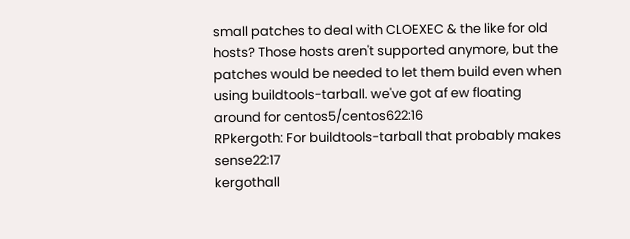small patches to deal with CLOEXEC & the like for old hosts? Those hosts aren't supported anymore, but the patches would be needed to let them build even when using buildtools-tarball. we've got af ew floating around for centos5/centos622:16
RPkergoth: For buildtools-tarball that probably makes sense22:17
kergothall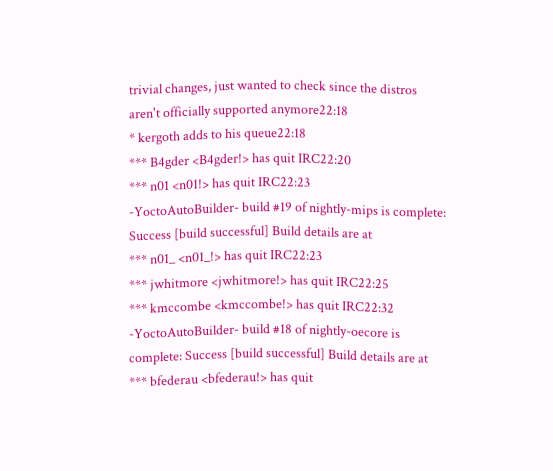trivial changes, just wanted to check since the distros aren't officially supported anymore22:18
* kergoth adds to his queue22:18
*** B4gder <B4gder!> has quit IRC22:20
*** n01 <n01!> has quit IRC22:23
-YoctoAutoBuilder- build #19 of nightly-mips is complete: Success [build successful] Build details are at
*** n01_ <n01_!> has quit IRC22:23
*** jwhitmore <jwhitmore!> has quit IRC22:25
*** kmccombe <kmccombe!> has quit IRC22:32
-YoctoAutoBuilder- build #18 of nightly-oecore is complete: Success [build successful] Build details are at
*** bfederau <bfederau!> has quit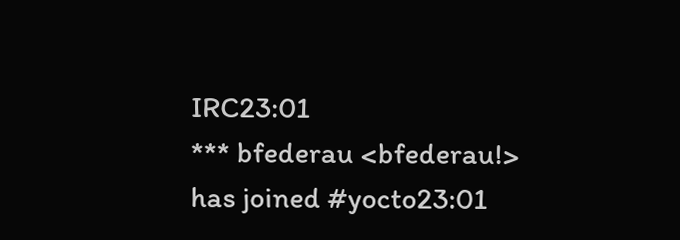IRC23:01
*** bfederau <bfederau!> has joined #yocto23:01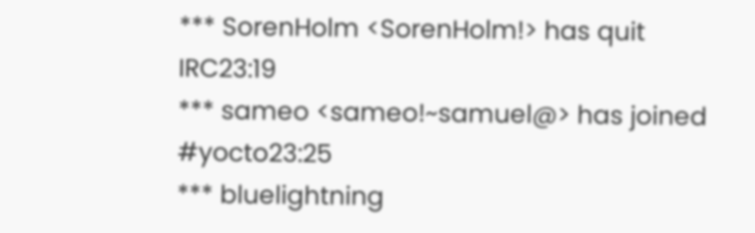*** SorenHolm <SorenHolm!> has quit IRC23:19
*** sameo <sameo!~samuel@> has joined #yocto23:25
*** bluelightning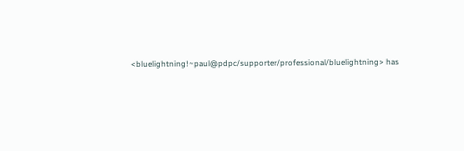<bluelightning!~paul@pdpc/supporter/professional/bluelightning> has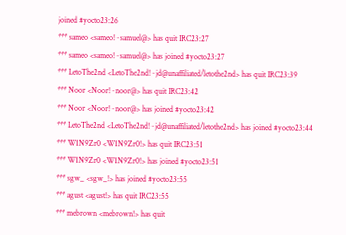joined #yocto23:26
*** sameo <sameo!~samuel@> has quit IRC23:27
*** sameo <sameo!~samuel@> has joined #yocto23:27
*** LetoThe2nd <LetoThe2nd!~jd@unaffiliated/letothe2nd> has quit IRC23:39
*** Noor <Noor!~noor@> has quit IRC23:42
*** Noor <Noor!~noor@> has joined #yocto23:42
*** LetoThe2nd <LetoThe2nd!~jd@unaffiliated/letothe2nd> has joined #yocto23:44
*** W1N9Zr0 <W1N9Zr0!> has quit IRC23:51
*** W1N9Zr0 <W1N9Zr0!> has joined #yocto23:51
*** sgw_ <sgw_!> has joined #yocto23:55
*** agust <agust!> has quit IRC23:55
*** mebrown <mebrown!> has quit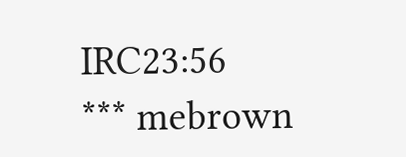IRC23:56
*** mebrown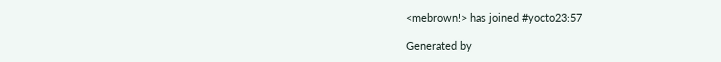<mebrown!> has joined #yocto23:57

Generated by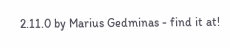2.11.0 by Marius Gedminas - find it at!